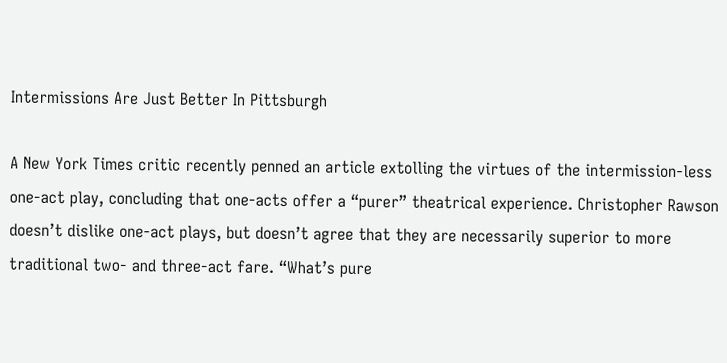Intermissions Are Just Better In Pittsburgh

A New York Times critic recently penned an article extolling the virtues of the intermission-less one-act play, concluding that one-acts offer a “purer” theatrical experience. Christopher Rawson doesn’t dislike one-act plays, but doesn’t agree that they are necessarily superior to more traditional two- and three-act fare. “What’s pure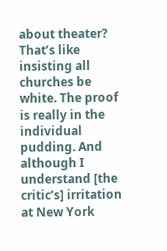about theater? That’s like insisting all churches be white. The proof is really in the individual pudding. And although I understand [the critic’s] irritation at New York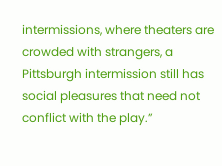intermissions, where theaters are crowded with strangers, a Pittsburgh intermission still has social pleasures that need not conflict with the play.”